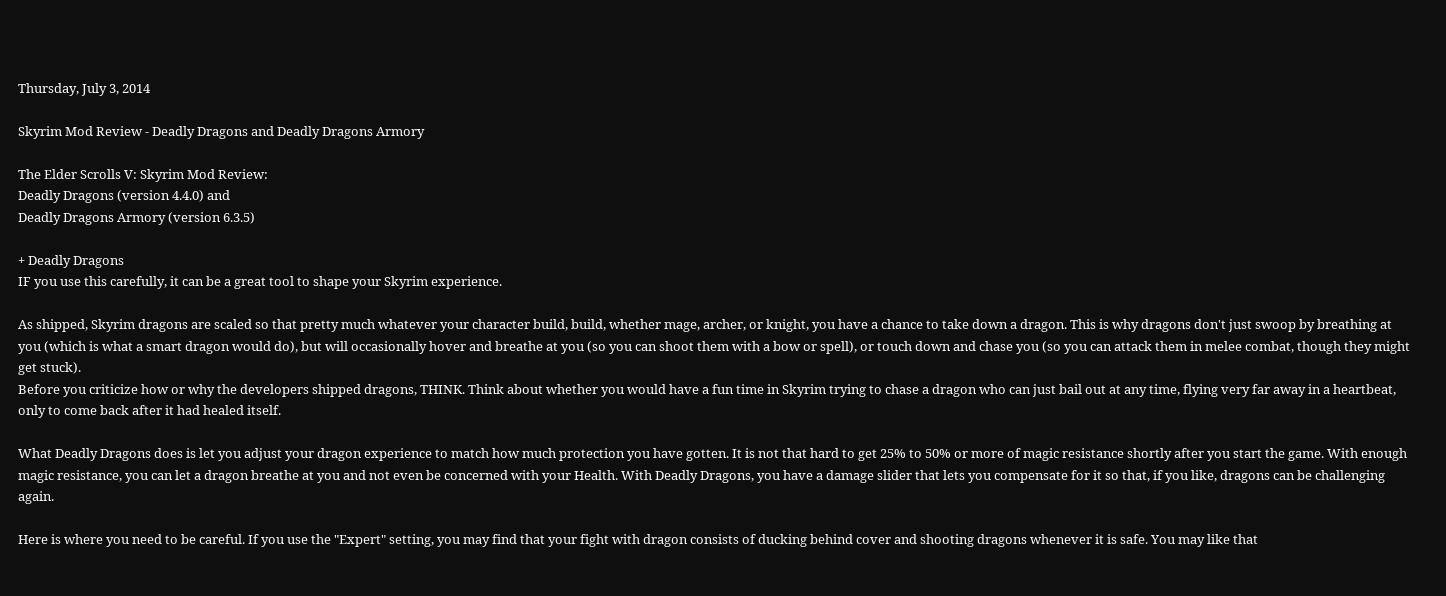Thursday, July 3, 2014

Skyrim Mod Review - Deadly Dragons and Deadly Dragons Armory

The Elder Scrolls V: Skyrim Mod Review:
Deadly Dragons (version 4.4.0) and
Deadly Dragons Armory (version 6.3.5)

+ Deadly Dragons
IF you use this carefully, it can be a great tool to shape your Skyrim experience.

As shipped, Skyrim dragons are scaled so that pretty much whatever your character build, build, whether mage, archer, or knight, you have a chance to take down a dragon. This is why dragons don't just swoop by breathing at you (which is what a smart dragon would do), but will occasionally hover and breathe at you (so you can shoot them with a bow or spell), or touch down and chase you (so you can attack them in melee combat, though they might get stuck).
Before you criticize how or why the developers shipped dragons, THINK. Think about whether you would have a fun time in Skyrim trying to chase a dragon who can just bail out at any time, flying very far away in a heartbeat, only to come back after it had healed itself.

What Deadly Dragons does is let you adjust your dragon experience to match how much protection you have gotten. It is not that hard to get 25% to 50% or more of magic resistance shortly after you start the game. With enough magic resistance, you can let a dragon breathe at you and not even be concerned with your Health. With Deadly Dragons, you have a damage slider that lets you compensate for it so that, if you like, dragons can be challenging again.

Here is where you need to be careful. If you use the "Expert" setting, you may find that your fight with dragon consists of ducking behind cover and shooting dragons whenever it is safe. You may like that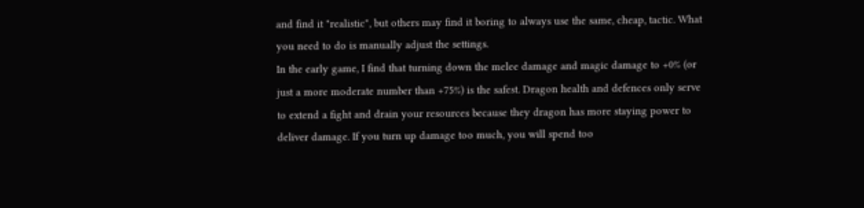and find it "realistic", but others may find it boring to always use the same, cheap, tactic. What you need to do is manually adjust the settings.
In the early game, I find that turning down the melee damage and magic damage to +0% (or just a more moderate number than +75%) is the safest. Dragon health and defences only serve to extend a fight and drain your resources because they dragon has more staying power to deliver damage. If you turn up damage too much, you will spend too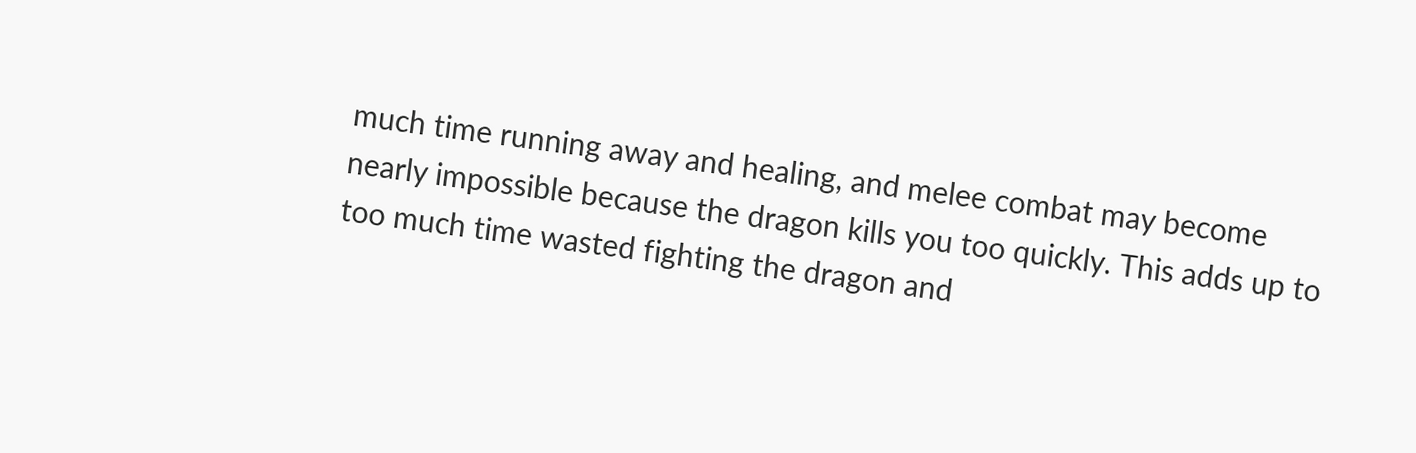much time running away and healing, and melee combat may become nearly impossible because the dragon kills you too quickly. This adds up to too much time wasted fighting the dragon and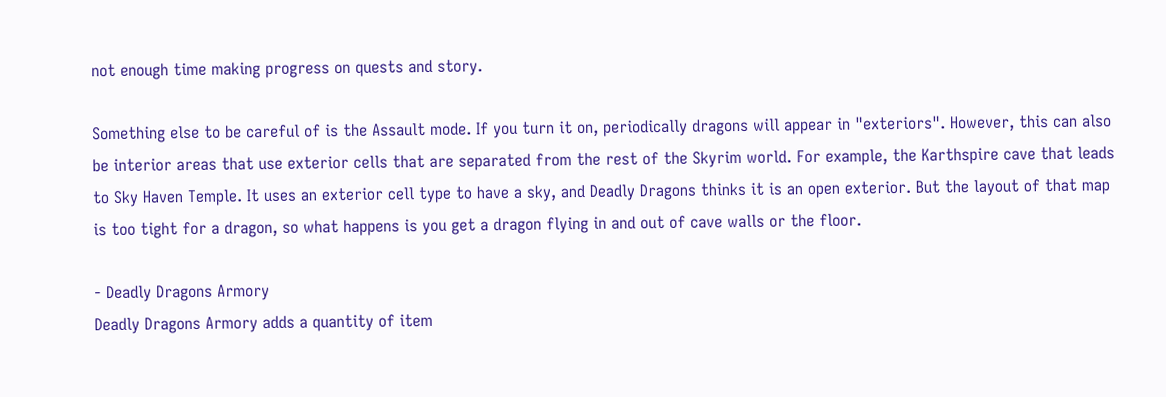not enough time making progress on quests and story.

Something else to be careful of is the Assault mode. If you turn it on, periodically dragons will appear in "exteriors". However, this can also be interior areas that use exterior cells that are separated from the rest of the Skyrim world. For example, the Karthspire cave that leads to Sky Haven Temple. It uses an exterior cell type to have a sky, and Deadly Dragons thinks it is an open exterior. But the layout of that map is too tight for a dragon, so what happens is you get a dragon flying in and out of cave walls or the floor.

- Deadly Dragons Armory
Deadly Dragons Armory adds a quantity of item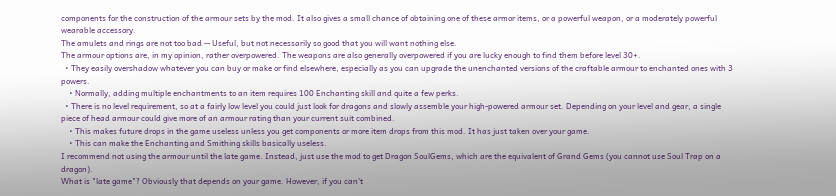components for the construction of the armour sets by the mod. It also gives a small chance of obtaining one of these armor items, or a powerful weapon, or a moderately powerful wearable accessory.
The amulets and rings are not too bad -- Useful, but not necessarily so good that you will want nothing else.
The armour options are, in my opinion, rather overpowered. The weapons are also generally overpowered if you are lucky enough to find them before level 30+.
  • They easily overshadow whatever you can buy or make or find elsewhere, especially as you can upgrade the unenchanted versions of the craftable armour to enchanted ones with 3 powers.
    • Normally, adding multiple enchantments to an item requires 100 Enchanting skill and quite a few perks.
  • There is no level requirement, so at a fairly low level you could just look for dragons and slowly assemble your high-powered armour set. Depending on your level and gear, a single piece of head armour could give more of an armour rating than your current suit combined.
    • This makes future drops in the game useless unless you get components or more item drops from this mod. It has just taken over your game.
    • This can make the Enchanting and Smithing skills basically useless.
I recommend not using the armour until the late game. Instead, just use the mod to get Dragon SoulGems, which are the equivalent of Grand Gems (you cannot use Soul Trap on a dragon).
What is "late game"? Obviously that depends on your game. However, if you can't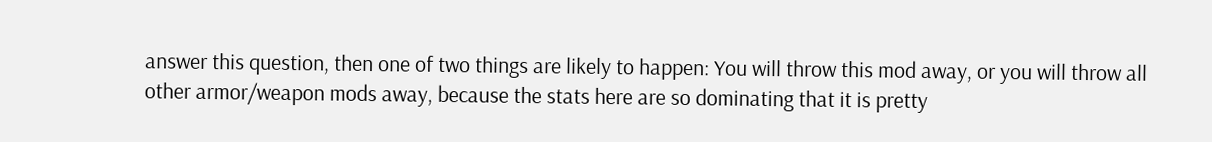answer this question, then one of two things are likely to happen: You will throw this mod away, or you will throw all other armor/weapon mods away, because the stats here are so dominating that it is pretty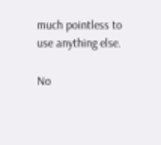much pointless to use anything else.

No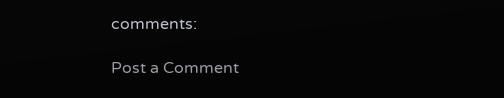comments:

Post a Comment